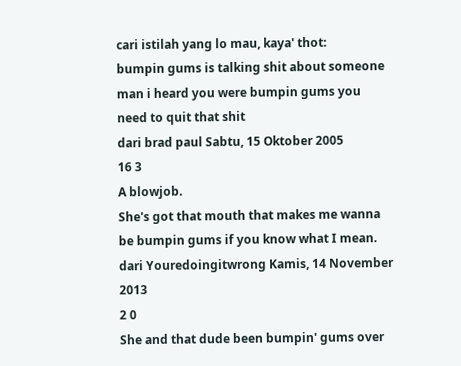cari istilah yang lo mau, kaya' thot:
bumpin gums is talking shit about someone
man i heard you were bumpin gums you need to quit that shit
dari brad paul Sabtu, 15 Oktober 2005
16 3
A blowjob.
She's got that mouth that makes me wanna be bumpin gums if you know what I mean.
dari Youredoingitwrong Kamis, 14 November 2013
2 0
She and that dude been bumpin' gums over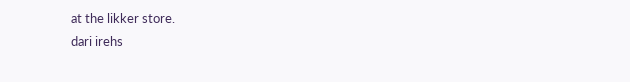at the likker store.
dari irehs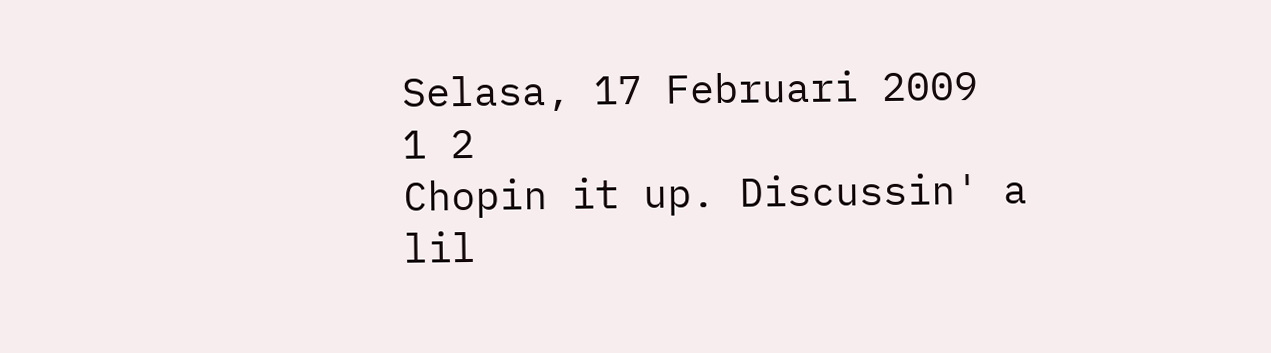Selasa, 17 Februari 2009
1 2
Chopin it up. Discussin' a lil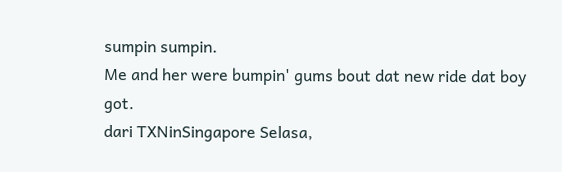sumpin sumpin.
Me and her were bumpin' gums bout dat new ride dat boy got.
dari TXNinSingapore Selasa,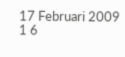17 Februari 2009
1 6